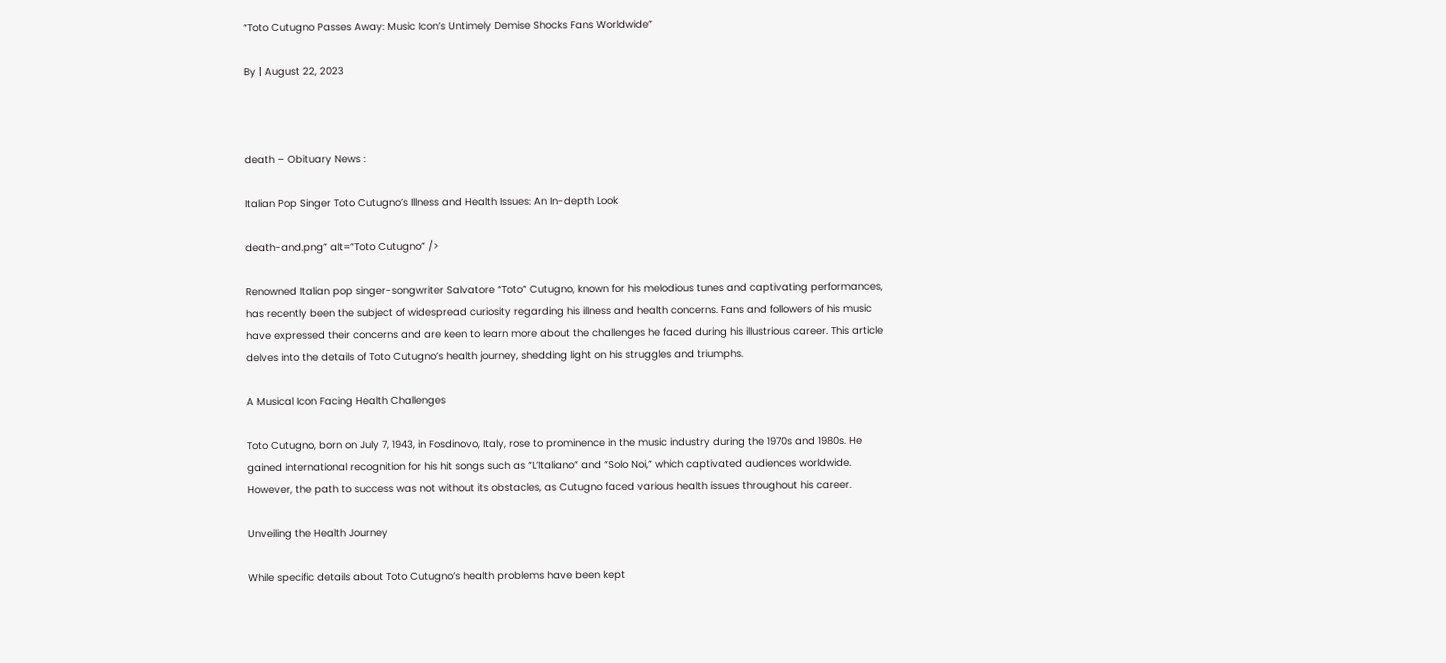“Toto Cutugno Passes Away: Music Icon’s Untimely Demise Shocks Fans Worldwide”

By | August 22, 2023



death – Obituary News :

Italian Pop Singer Toto Cutugno’s Illness and Health Issues: An In-depth Look

death-and.png” alt=”Toto Cutugno” />

Renowned Italian pop singer-songwriter Salvatore “Toto” Cutugno, known for his melodious tunes and captivating performances, has recently been the subject of widespread curiosity regarding his illness and health concerns. Fans and followers of his music have expressed their concerns and are keen to learn more about the challenges he faced during his illustrious career. This article delves into the details of Toto Cutugno’s health journey, shedding light on his struggles and triumphs.

A Musical Icon Facing Health Challenges

Toto Cutugno, born on July 7, 1943, in Fosdinovo, Italy, rose to prominence in the music industry during the 1970s and 1980s. He gained international recognition for his hit songs such as “L’Italiano” and “Solo Noi,” which captivated audiences worldwide. However, the path to success was not without its obstacles, as Cutugno faced various health issues throughout his career.

Unveiling the Health Journey

While specific details about Toto Cutugno’s health problems have been kept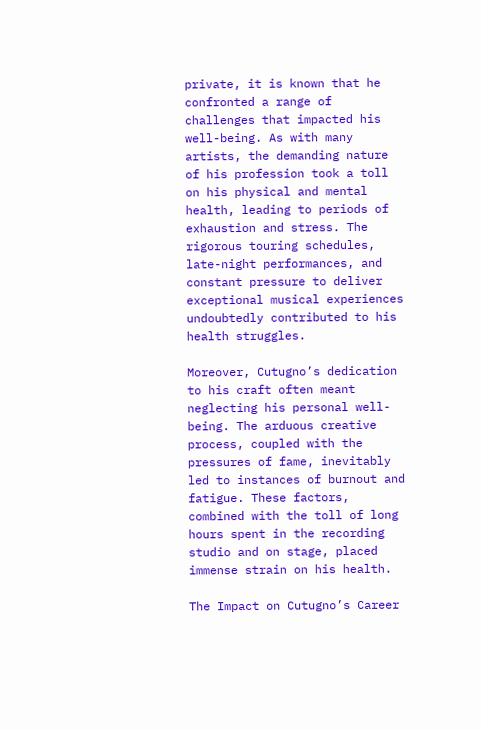private, it is known that he confronted a range of challenges that impacted his well-being. As with many artists, the demanding nature of his profession took a toll on his physical and mental health, leading to periods of exhaustion and stress. The rigorous touring schedules, late-night performances, and constant pressure to deliver exceptional musical experiences undoubtedly contributed to his health struggles.

Moreover, Cutugno’s dedication to his craft often meant neglecting his personal well-being. The arduous creative process, coupled with the pressures of fame, inevitably led to instances of burnout and fatigue. These factors, combined with the toll of long hours spent in the recording studio and on stage, placed immense strain on his health.

The Impact on Cutugno’s Career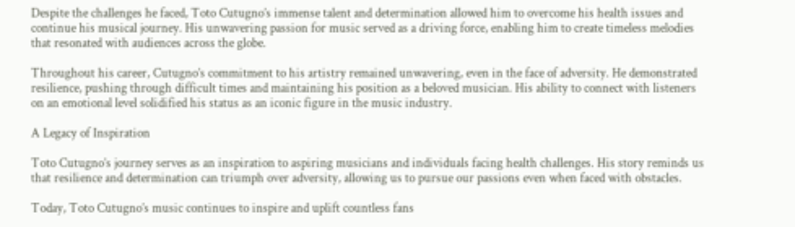Despite the challenges he faced, Toto Cutugno’s immense talent and determination allowed him to overcome his health issues and continue his musical journey. His unwavering passion for music served as a driving force, enabling him to create timeless melodies that resonated with audiences across the globe.

Throughout his career, Cutugno’s commitment to his artistry remained unwavering, even in the face of adversity. He demonstrated resilience, pushing through difficult times and maintaining his position as a beloved musician. His ability to connect with listeners on an emotional level solidified his status as an iconic figure in the music industry.

A Legacy of Inspiration

Toto Cutugno’s journey serves as an inspiration to aspiring musicians and individuals facing health challenges. His story reminds us that resilience and determination can triumph over adversity, allowing us to pursue our passions even when faced with obstacles.

Today, Toto Cutugno’s music continues to inspire and uplift countless fans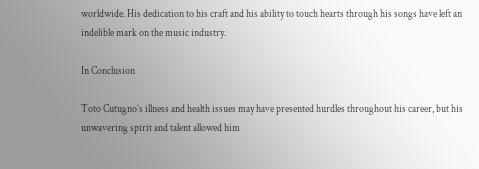worldwide. His dedication to his craft and his ability to touch hearts through his songs have left an indelible mark on the music industry.

In Conclusion

Toto Cutugno’s illness and health issues may have presented hurdles throughout his career, but his unwavering spirit and talent allowed him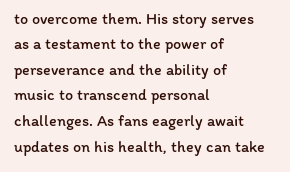to overcome them. His story serves as a testament to the power of perseverance and the ability of music to transcend personal challenges. As fans eagerly await updates on his health, they can take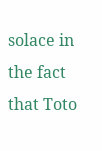solace in the fact that Toto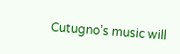Cutugno’s music will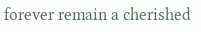forever remain a cherished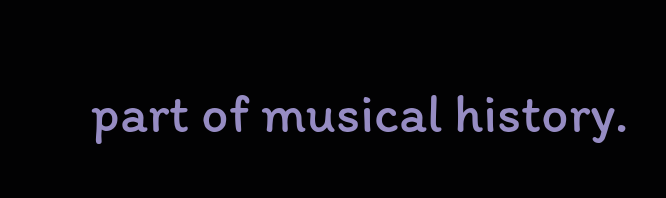part of musical history.